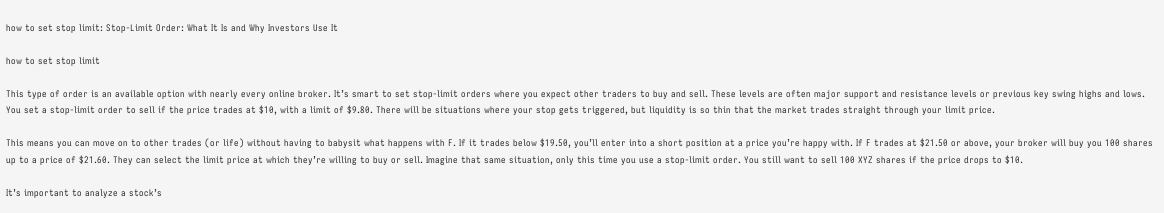how to set stop limit: Stop-Limit Order: What It Is and Why Investors Use It

how to set stop limit

This type of order is an available option with nearly every online broker. It’s smart to set stop-limit orders where you expect other traders to buy and sell. These levels are often major support and resistance levels or previous key swing highs and lows. You set a stop-limit order to sell if the price trades at $10, with a limit of $9.80. There will be situations where your stop gets triggered, but liquidity is so thin that the market trades straight through your limit price.

This means you can move on to other trades (or life) without having to babysit what happens with F. If it trades below $19.50, you’ll enter into a short position at a price you’re happy with. If F trades at $21.50 or above, your broker will buy you 100 shares up to a price of $21.60. They can select the limit price at which they’re willing to buy or sell. Imagine that same situation, only this time you use a stop-limit order. You still want to sell 100 XYZ shares if the price drops to $10.

It’s important to analyze a stock’s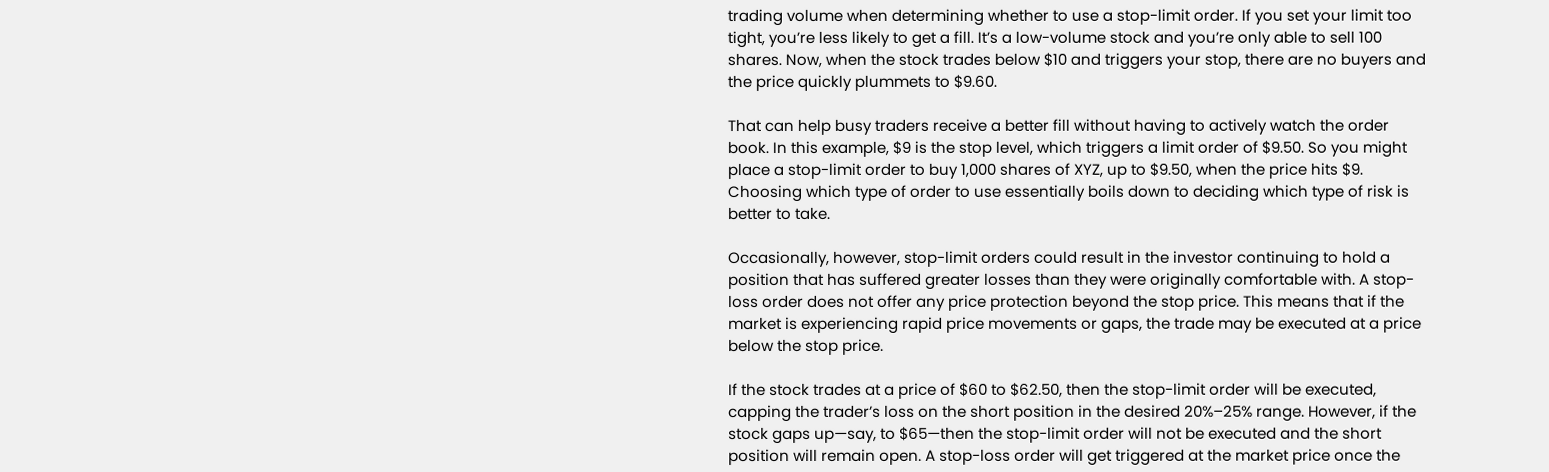trading volume when determining whether to use a stop-limit order. If you set your limit too tight, you’re less likely to get a fill. It’s a low-volume stock and you’re only able to sell 100 shares. Now, when the stock trades below $10 and triggers your stop, there are no buyers and the price quickly plummets to $9.60.

That can help busy traders receive a better fill without having to actively watch the order book. In this example, $9 is the stop level, which triggers a limit order of $9.50. So you might place a stop-limit order to buy 1,000 shares of XYZ, up to $9.50, when the price hits $9. Choosing which type of order to use essentially boils down to deciding which type of risk is better to take.

Occasionally, however, stop-limit orders could result in the investor continuing to hold a position that has suffered greater losses than they were originally comfortable with. A stop-loss order does not offer any price protection beyond the stop price. This means that if the market is experiencing rapid price movements or gaps, the trade may be executed at a price below the stop price.

If the stock trades at a price of $60 to $62.50, then the stop-limit order will be executed, capping the trader’s loss on the short position in the desired 20%–25% range. However, if the stock gaps up—say, to $65—then the stop-limit order will not be executed and the short position will remain open. A stop-loss order will get triggered at the market price once the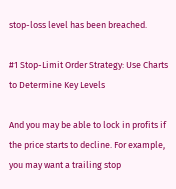stop-loss level has been breached.

#1 Stop-Limit Order Strategy: Use Charts to Determine Key Levels

And you may be able to lock in profits if the price starts to decline. For example, you may want a trailing stop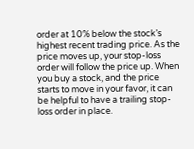order at 10% below the stock’s highest recent trading price. As the price moves up, your stop-loss order will follow the price up. When you buy a stock, and the price starts to move in your favor, it can be helpful to have a trailing stop-loss order in place.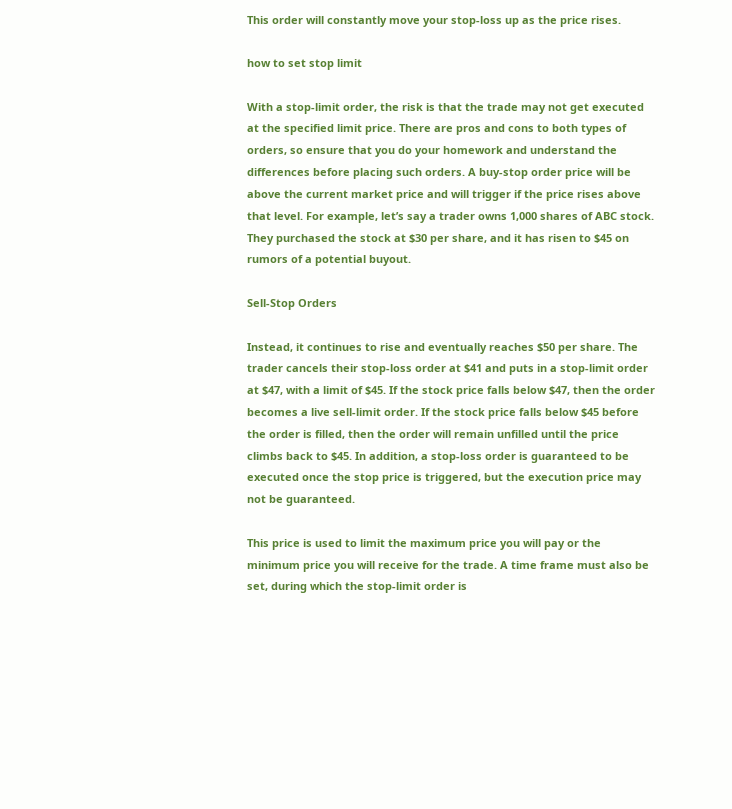This order will constantly move your stop-loss up as the price rises.

how to set stop limit

With a stop-limit order, the risk is that the trade may not get executed at the specified limit price. There are pros and cons to both types of orders, so ensure that you do your homework and understand the differences before placing such orders. A buy-stop order price will be above the current market price and will trigger if the price rises above that level. For example, let’s say a trader owns 1,000 shares of ABC stock. They purchased the stock at $30 per share, and it has risen to $45 on rumors of a potential buyout.

Sell-Stop Orders

Instead, it continues to rise and eventually reaches $50 per share. The trader cancels their stop-loss order at $41 and puts in a stop-limit order at $47, with a limit of $45. If the stock price falls below $47, then the order becomes a live sell-limit order. If the stock price falls below $45 before the order is filled, then the order will remain unfilled until the price climbs back to $45. In addition, a stop-loss order is guaranteed to be executed once the stop price is triggered, but the execution price may not be guaranteed.

This price is used to limit the maximum price you will pay or the minimum price you will receive for the trade. A time frame must also be set, during which the stop-limit order is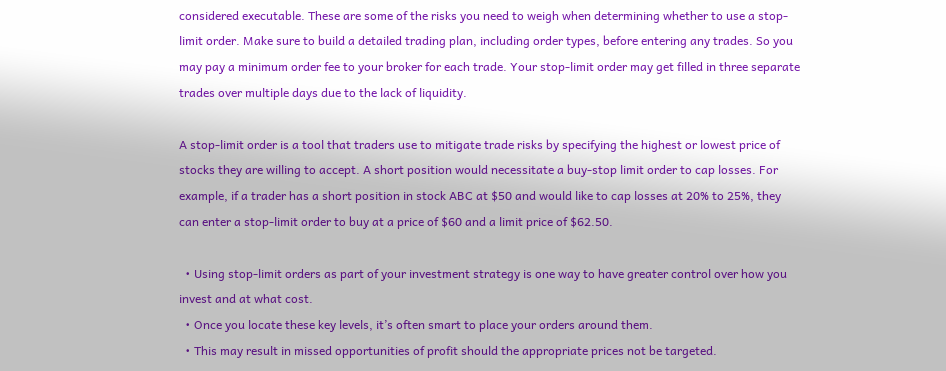considered executable. These are some of the risks you need to weigh when determining whether to use a stop-limit order. Make sure to build a detailed trading plan, including order types, before entering any trades. So you may pay a minimum order fee to your broker for each trade. Your stop-limit order may get filled in three separate trades over multiple days due to the lack of liquidity.

A stop-limit order is a tool that traders use to mitigate trade risks by specifying the highest or lowest price of stocks they are willing to accept. A short position would necessitate a buy-stop limit order to cap losses. For example, if a trader has a short position in stock ABC at $50 and would like to cap losses at 20% to 25%, they can enter a stop-limit order to buy at a price of $60 and a limit price of $62.50.

  • Using stop-limit orders as part of your investment strategy is one way to have greater control over how you invest and at what cost.
  • Once you locate these key levels, it’s often smart to place your orders around them.
  • This may result in missed opportunities of profit should the appropriate prices not be targeted.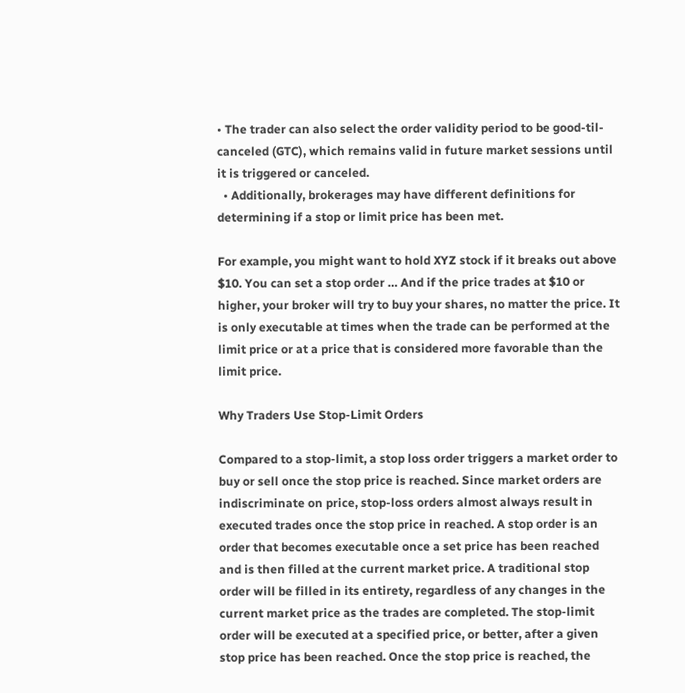• The trader can also select the order validity period to be good-til-canceled (GTC), which remains valid in future market sessions until it is triggered or canceled.
  • Additionally, brokerages may have different definitions for determining if a stop or limit price has been met.

For example, you might want to hold XYZ stock if it breaks out above $10. You can set a stop order … And if the price trades at $10 or higher, your broker will try to buy your shares, no matter the price. It is only executable at times when the trade can be performed at the limit price or at a price that is considered more favorable than the limit price.

Why Traders Use Stop-Limit Orders

Compared to a stop-limit, a stop loss order triggers a market order to buy or sell once the stop price is reached. Since market orders are indiscriminate on price, stop-loss orders almost always result in executed trades once the stop price in reached. A stop order is an order that becomes executable once a set price has been reached and is then filled at the current market price. A traditional stop order will be filled in its entirety, regardless of any changes in the current market price as the trades are completed. The stop-limit order will be executed at a specified price, or better, after a given stop price has been reached. Once the stop price is reached, the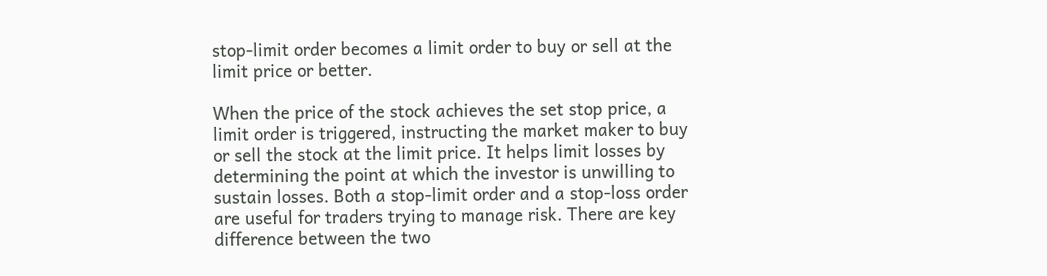stop-limit order becomes a limit order to buy or sell at the limit price or better.

When the price of the stock achieves the set stop price, a limit order is triggered, instructing the market maker to buy or sell the stock at the limit price. It helps limit losses by determining the point at which the investor is unwilling to sustain losses. Both a stop-limit order and a stop-loss order are useful for traders trying to manage risk. There are key difference between the two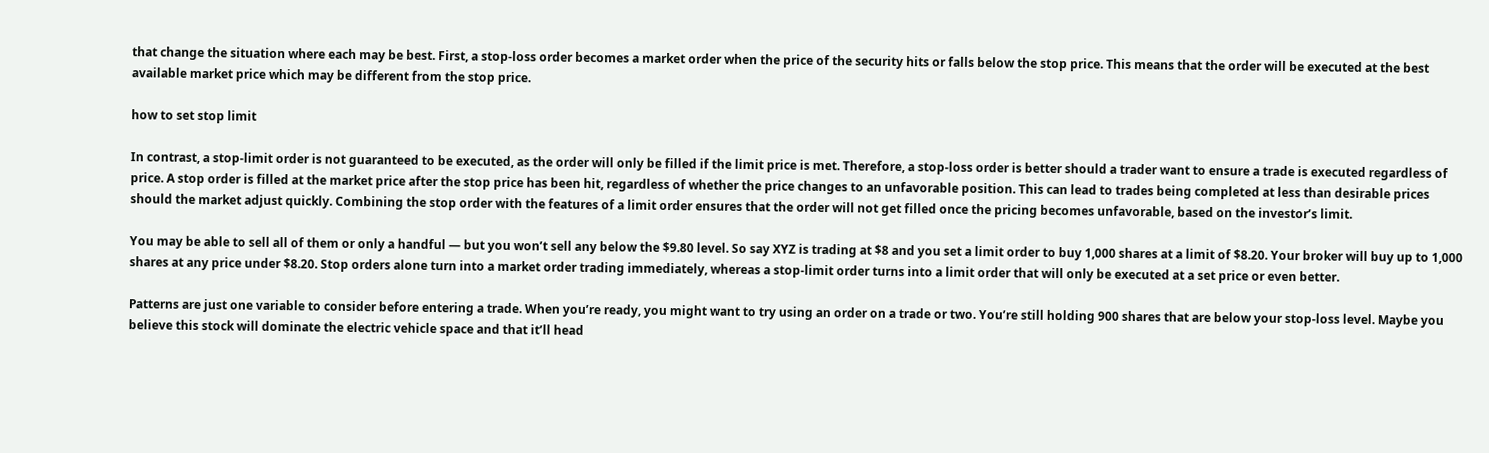that change the situation where each may be best. First, a stop-loss order becomes a market order when the price of the security hits or falls below the stop price. This means that the order will be executed at the best available market price which may be different from the stop price.

how to set stop limit

In contrast, a stop-limit order is not guaranteed to be executed, as the order will only be filled if the limit price is met. Therefore, a stop-loss order is better should a trader want to ensure a trade is executed regardless of price. A stop order is filled at the market price after the stop price has been hit, regardless of whether the price changes to an unfavorable position. This can lead to trades being completed at less than desirable prices should the market adjust quickly. Combining the stop order with the features of a limit order ensures that the order will not get filled once the pricing becomes unfavorable, based on the investor’s limit.

You may be able to sell all of them or only a handful — but you won’t sell any below the $9.80 level. So say XYZ is trading at $8 and you set a limit order to buy 1,000 shares at a limit of $8.20. Your broker will buy up to 1,000 shares at any price under $8.20. Stop orders alone turn into a market order trading immediately, whereas a stop-limit order turns into a limit order that will only be executed at a set price or even better.

Patterns are just one variable to consider before entering a trade. When you’re ready, you might want to try using an order on a trade or two. You’re still holding 900 shares that are below your stop-loss level. Maybe you believe this stock will dominate the electric vehicle space and that it’ll head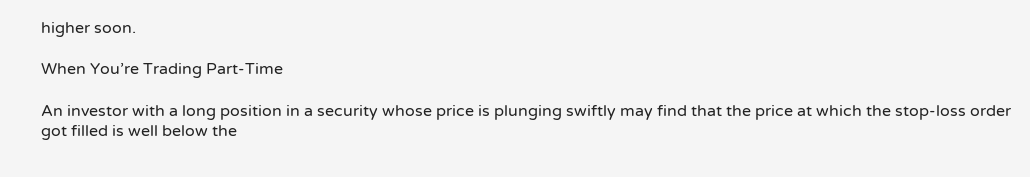higher soon.

When You’re Trading Part-Time

An investor with a long position in a security whose price is plunging swiftly may find that the price at which the stop-loss order got filled is well below the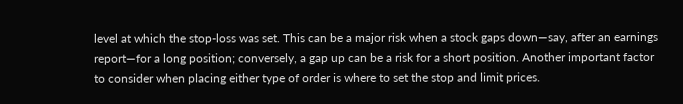level at which the stop-loss was set. This can be a major risk when a stock gaps down—say, after an earnings report—for a long position; conversely, a gap up can be a risk for a short position. Another important factor to consider when placing either type of order is where to set the stop and limit prices.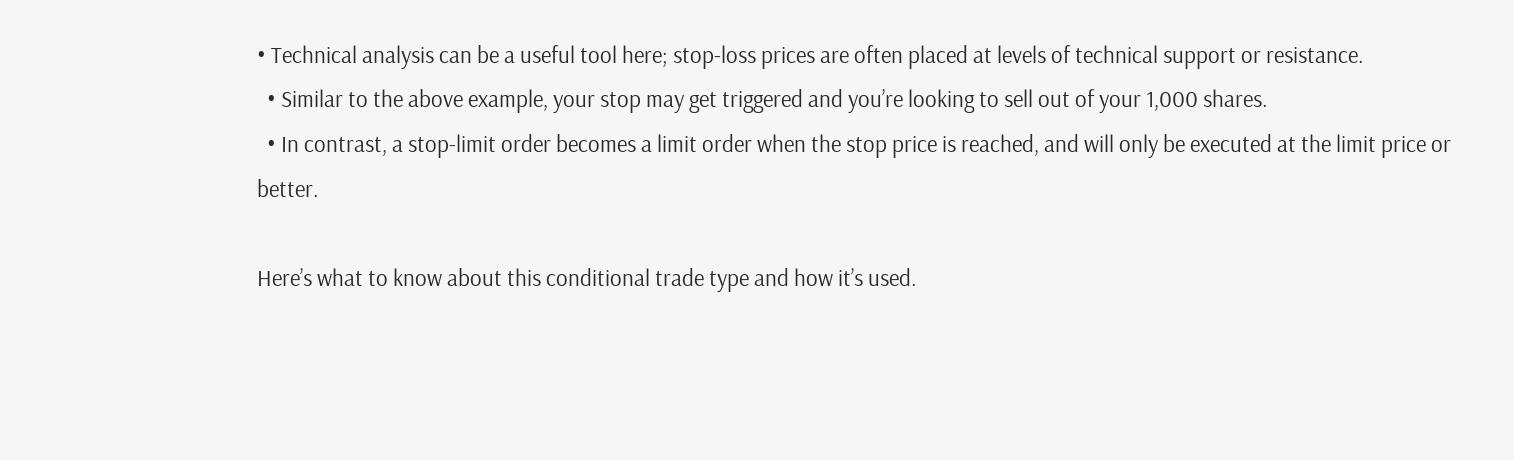• Technical analysis can be a useful tool here; stop-loss prices are often placed at levels of technical support or resistance.
  • Similar to the above example, your stop may get triggered and you’re looking to sell out of your 1,000 shares.
  • In contrast, a stop-limit order becomes a limit order when the stop price is reached, and will only be executed at the limit price or better.

Here’s what to know about this conditional trade type and how it’s used.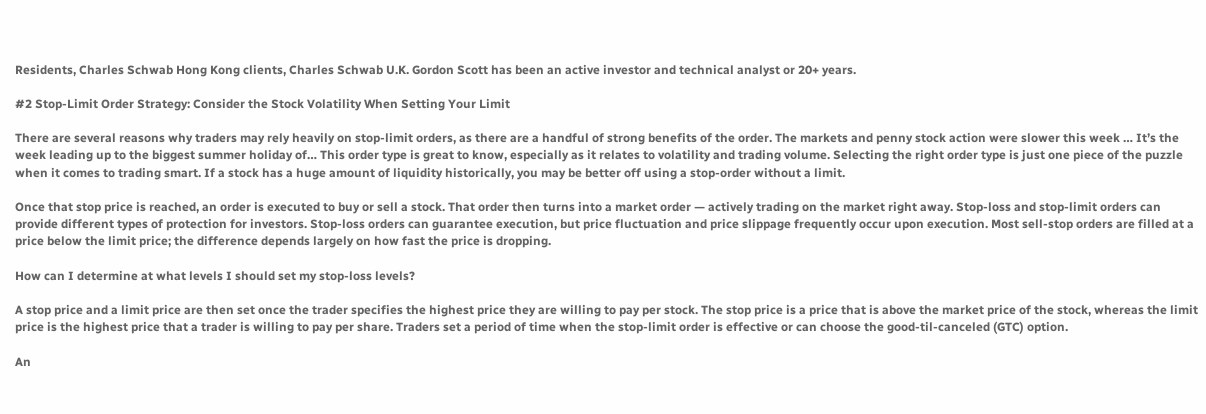Residents, Charles Schwab Hong Kong clients, Charles Schwab U.K. Gordon Scott has been an active investor and technical analyst or 20+ years.

#2 Stop-Limit Order Strategy: Consider the Stock Volatility When Setting Your Limit

There are several reasons why traders may rely heavily on stop-limit orders, as there are a handful of strong benefits of the order. The markets and penny stock action were slower this week … It’s the week leading up to the biggest summer holiday of… This order type is great to know, especially as it relates to volatility and trading volume. Selecting the right order type is just one piece of the puzzle when it comes to trading smart. If a stock has a huge amount of liquidity historically, you may be better off using a stop-order without a limit.

Once that stop price is reached, an order is executed to buy or sell a stock. That order then turns into a market order — actively trading on the market right away. Stop-loss and stop-limit orders can provide different types of protection for investors. Stop-loss orders can guarantee execution, but price fluctuation and price slippage frequently occur upon execution. Most sell-stop orders are filled at a price below the limit price; the difference depends largely on how fast the price is dropping.

How can I determine at what levels I should set my stop-loss levels?

A stop price and a limit price are then set once the trader specifies the highest price they are willing to pay per stock. The stop price is a price that is above the market price of the stock, whereas the limit price is the highest price that a trader is willing to pay per share. Traders set a period of time when the stop-limit order is effective or can choose the good-til-canceled (GTC) option.

An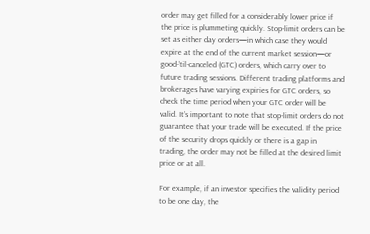order may get filled for a considerably lower price if the price is plummeting quickly. Stop-limit orders can be set as either day orders—in which case they would expire at the end of the current market session—or good-’til-canceled (GTC) orders, which carry over to future trading sessions. Different trading platforms and brokerages have varying expiries for GTC orders, so check the time period when your GTC order will be valid. It’s important to note that stop-limit orders do not guarantee that your trade will be executed. If the price of the security drops quickly or there is a gap in trading, the order may not be filled at the desired limit price or at all.

For example, if an investor specifies the validity period to be one day, the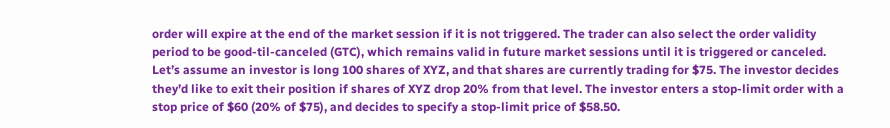order will expire at the end of the market session if it is not triggered. The trader can also select the order validity period to be good-til-canceled (GTC), which remains valid in future market sessions until it is triggered or canceled. Let’s assume an investor is long 100 shares of XYZ, and that shares are currently trading for $75. The investor decides they’d like to exit their position if shares of XYZ drop 20% from that level. The investor enters a stop-limit order with a stop price of $60 (20% of $75), and decides to specify a stop-limit price of $58.50.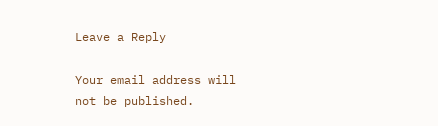Leave a Reply

Your email address will not be published.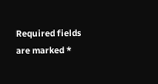Required fields are marked *